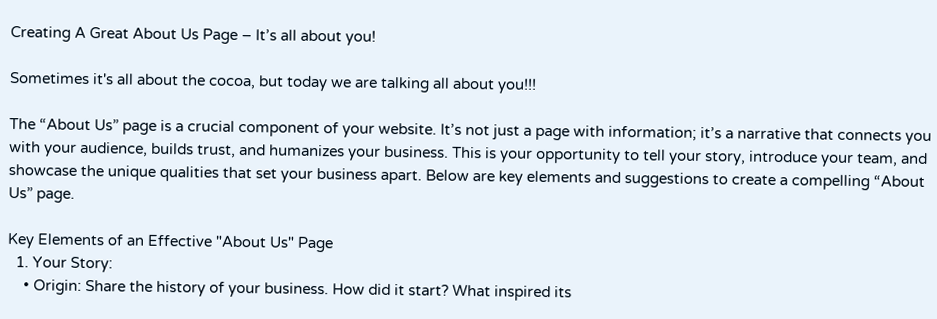Creating A Great About Us Page – It’s all about you!

Sometimes it's all about the cocoa, but today we are talking all about you!!!

The “About Us” page is a crucial component of your website. It’s not just a page with information; it’s a narrative that connects you with your audience, builds trust, and humanizes your business. This is your opportunity to tell your story, introduce your team, and showcase the unique qualities that set your business apart. Below are key elements and suggestions to create a compelling “About Us” page.

Key Elements of an Effective "About Us" Page
  1. Your Story:
    • Origin: Share the history of your business. How did it start? What inspired its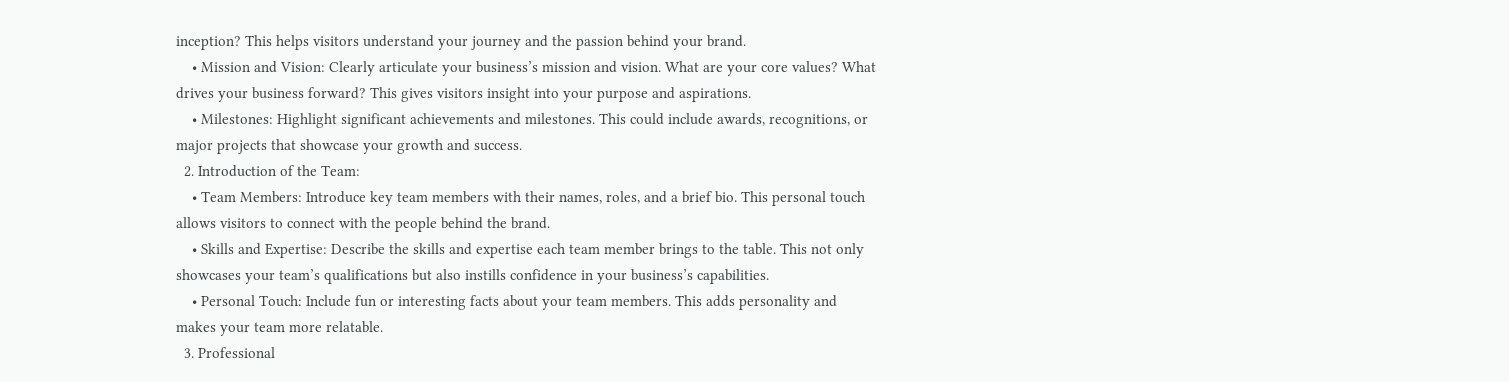inception? This helps visitors understand your journey and the passion behind your brand.
    • Mission and Vision: Clearly articulate your business’s mission and vision. What are your core values? What drives your business forward? This gives visitors insight into your purpose and aspirations.
    • Milestones: Highlight significant achievements and milestones. This could include awards, recognitions, or major projects that showcase your growth and success.
  2. Introduction of the Team:
    • Team Members: Introduce key team members with their names, roles, and a brief bio. This personal touch allows visitors to connect with the people behind the brand.
    • Skills and Expertise: Describe the skills and expertise each team member brings to the table. This not only showcases your team’s qualifications but also instills confidence in your business’s capabilities.
    • Personal Touch: Include fun or interesting facts about your team members. This adds personality and makes your team more relatable.
  3. Professional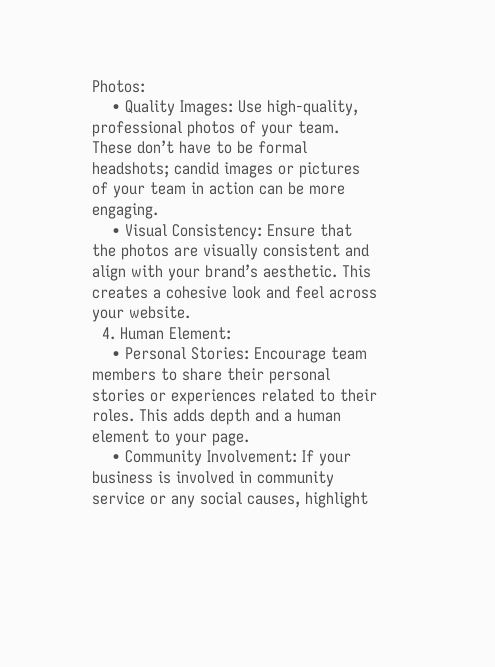Photos:
    • Quality Images: Use high-quality, professional photos of your team. These don’t have to be formal headshots; candid images or pictures of your team in action can be more engaging.
    • Visual Consistency: Ensure that the photos are visually consistent and align with your brand’s aesthetic. This creates a cohesive look and feel across your website.
  4. Human Element:
    • Personal Stories: Encourage team members to share their personal stories or experiences related to their roles. This adds depth and a human element to your page.
    • Community Involvement: If your business is involved in community service or any social causes, highlight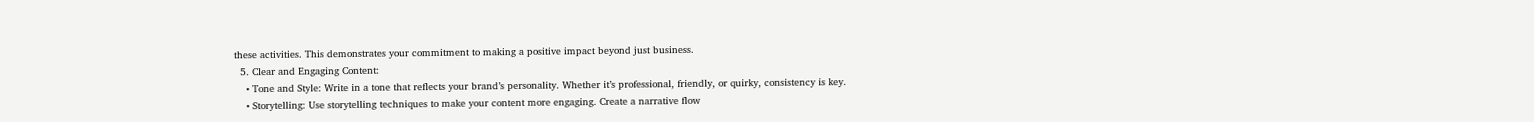these activities. This demonstrates your commitment to making a positive impact beyond just business.
  5. Clear and Engaging Content:
    • Tone and Style: Write in a tone that reflects your brand’s personality. Whether it’s professional, friendly, or quirky, consistency is key.
    • Storytelling: Use storytelling techniques to make your content more engaging. Create a narrative flow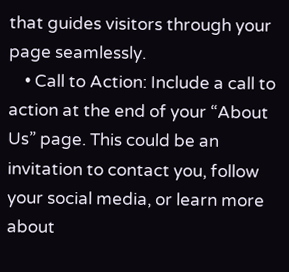that guides visitors through your page seamlessly.
    • Call to Action: Include a call to action at the end of your “About Us” page. This could be an invitation to contact you, follow your social media, or learn more about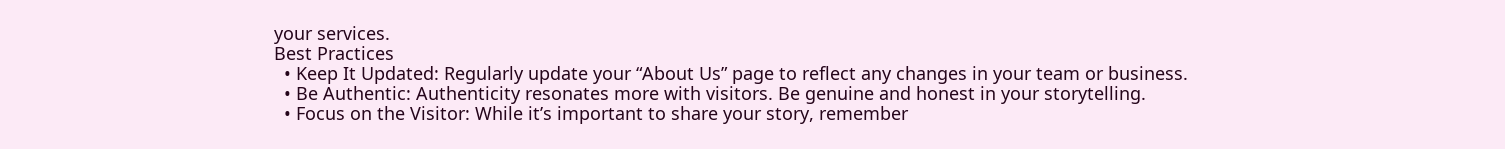your services.
Best Practices
  • Keep It Updated: Regularly update your “About Us” page to reflect any changes in your team or business.
  • Be Authentic: Authenticity resonates more with visitors. Be genuine and honest in your storytelling.
  • Focus on the Visitor: While it’s important to share your story, remember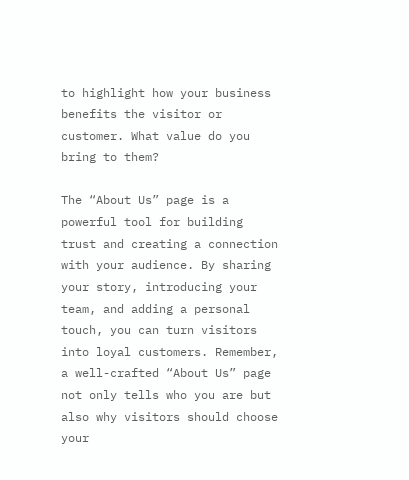to highlight how your business benefits the visitor or customer. What value do you bring to them?

The “About Us” page is a powerful tool for building trust and creating a connection with your audience. By sharing your story, introducing your team, and adding a personal touch, you can turn visitors into loyal customers. Remember, a well-crafted “About Us” page not only tells who you are but also why visitors should choose your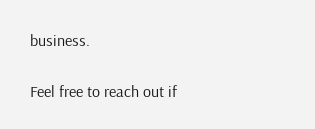business.

Feel free to reach out if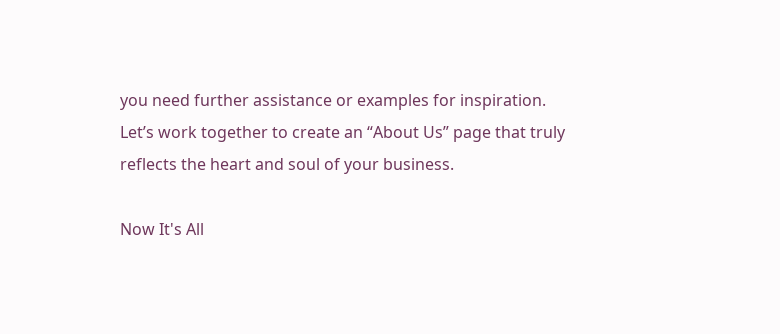you need further assistance or examples for inspiration. Let’s work together to create an “About Us” page that truly reflects the heart and soul of your business.

Now It's All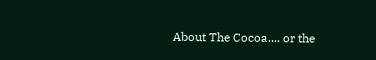About The Cocoa.... or the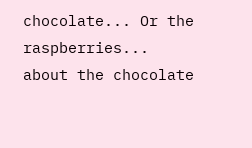chocolate... Or the raspberries...
about the chocolate